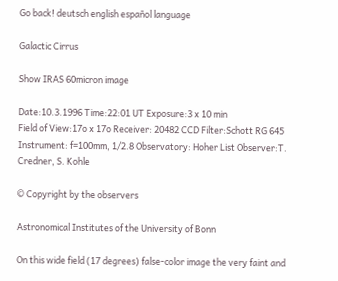Go back! deutsch english español language

Galactic Cirrus

Show IRAS 60micron image

Date:10.3.1996 Time:22:01 UT Exposure:3 x 10 min
Field of View:17o x 17o Receiver: 20482 CCD Filter:Schott RG 645
Instrument: f=100mm, 1/2.8 Observatory: Hoher List Observer:T. Credner, S. Kohle

© Copyright by the observers

Astronomical Institutes of the University of Bonn

On this wide field (17 degrees) false-color image the very faint and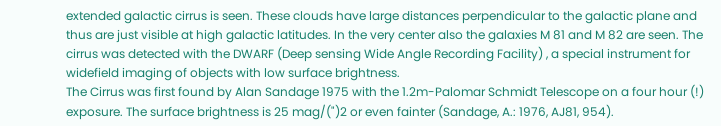extended galactic cirrus is seen. These clouds have large distances perpendicular to the galactic plane and thus are just visible at high galactic latitudes. In the very center also the galaxies M 81 and M 82 are seen. The cirrus was detected with the DWARF (Deep sensing Wide Angle Recording Facility) , a special instrument for widefield imaging of objects with low surface brightness.
The Cirrus was first found by Alan Sandage 1975 with the 1.2m-Palomar Schmidt Telescope on a four hour (!) exposure. The surface brightness is 25 mag/(")2 or even fainter (Sandage, A.: 1976, AJ81, 954).